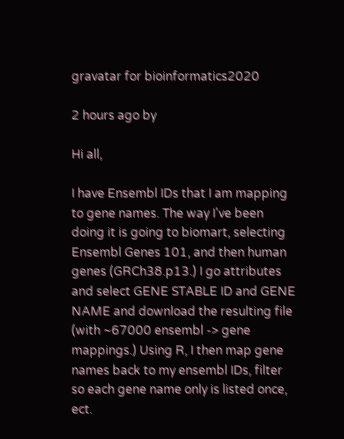gravatar for bioinformatics2020

2 hours ago by

Hi all,

I have Ensembl IDs that I am mapping to gene names. The way I've been doing it is going to biomart, selecting Ensembl Genes 101, and then human genes (GRCh38.p13.) I go attributes and select GENE STABLE ID and GENE NAME and download the resulting file (with ~67000 ensembl -> gene mappings.) Using R, I then map gene names back to my ensembl IDs, filter so each gene name only is listed once, ect.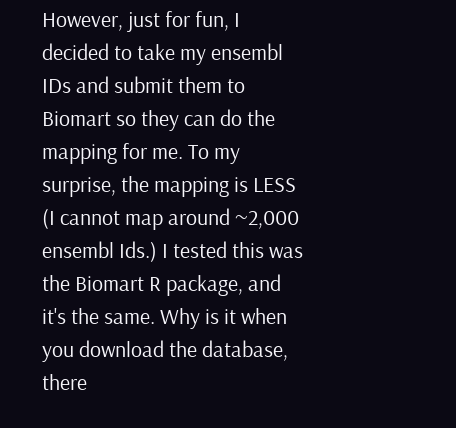However, just for fun, I decided to take my ensembl IDs and submit them to Biomart so they can do the mapping for me. To my surprise, the mapping is LESS (I cannot map around ~2,000 ensembl Ids.) I tested this was the Biomart R package, and it's the same. Why is it when you download the database, there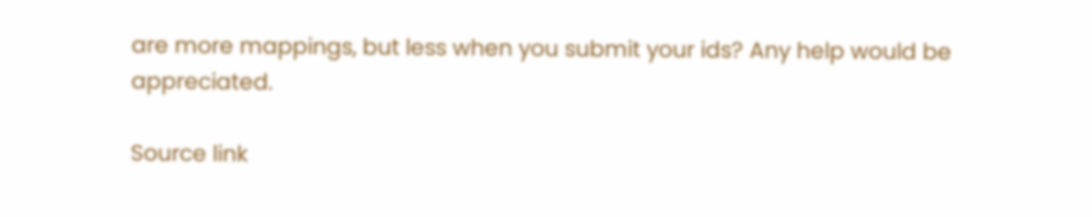are more mappings, but less when you submit your ids? Any help would be appreciated.

Source link